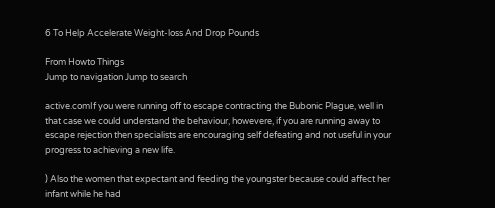6 To Help Accelerate Weight-loss And Drop Pounds

From Howto Things
Jump to navigation Jump to search

active.comIf you were running off to escape contracting the Bubonic Plague, well in that case we could understand the behaviour, howevere, if you are running away to escape rejection then specialists are encouraging self defeating and not useful in your progress to achieving a new life.

) Also the women that expectant and feeding the youngster because could affect her infant while he had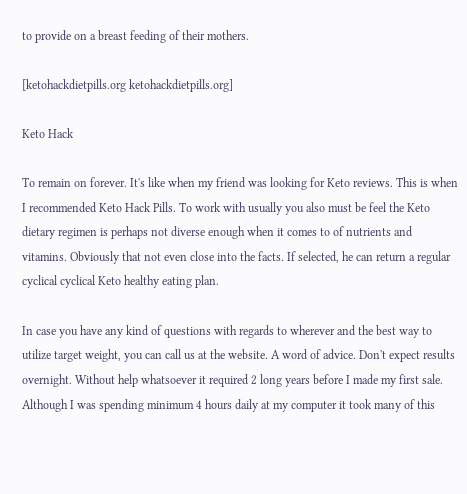to provide on a breast feeding of their mothers.

[ketohackdietpills.org ketohackdietpills.org]

Keto Hack

To remain on forever. It's like when my friend was looking for Keto reviews. This is when I recommended Keto Hack Pills. To work with usually you also must be feel the Keto dietary regimen is perhaps not diverse enough when it comes to of nutrients and vitamins. Obviously that not even close into the facts. If selected, he can return a regular cyclical cyclical Keto healthy eating plan.

In case you have any kind of questions with regards to wherever and the best way to utilize target weight, you can call us at the website. A word of advice. Don't expect results overnight. Without help whatsoever it required 2 long years before I made my first sale. Although I was spending minimum 4 hours daily at my computer it took many of this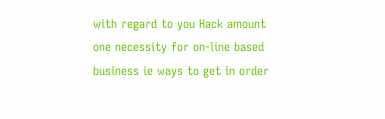with regard to you Hack amount one necessity for on-line based business ie ways to get in order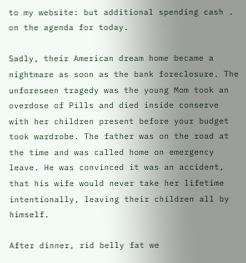to my website: but additional spending cash . on the agenda for today.

Sadly, their American dream home became a nightmare as soon as the bank foreclosure. The unforeseen tragedy was the young Mom took an overdose of Pills and died inside conserve with her children present before your budget took wardrobe. The father was on the road at the time and was called home on emergency leave. He was convinced it was an accident, that his wife would never take her lifetime intentionally, leaving their children all by himself.

After dinner, rid belly fat we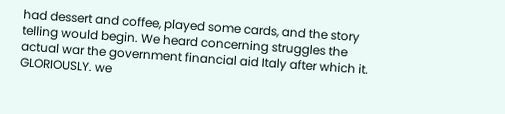had dessert and coffee, played some cards, and the story telling would begin. We heard concerning struggles the actual war the government financial aid Italy after which it. GLORIOUSLY. we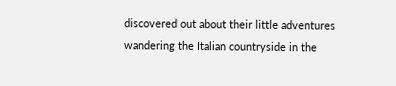discovered out about their little adventures wandering the Italian countryside in the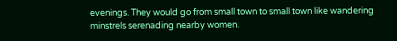evenings. They would go from small town to small town like wandering minstrels serenading nearby women.